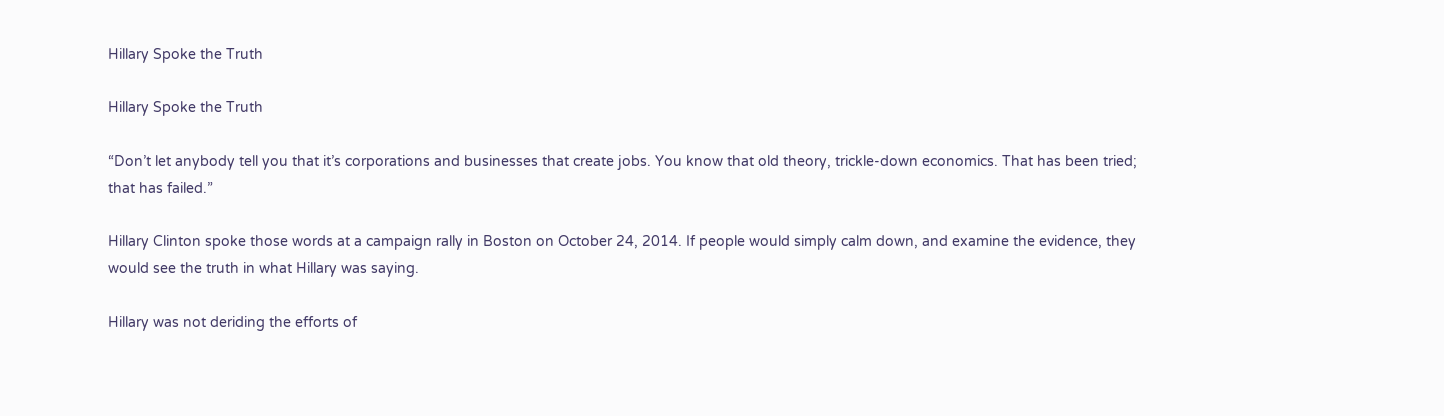Hillary Spoke the Truth

Hillary Spoke the Truth

“Don’t let anybody tell you that it’s corporations and businesses that create jobs. You know that old theory, trickle-down economics. That has been tried; that has failed.”

Hillary Clinton spoke those words at a campaign rally in Boston on October 24, 2014. If people would simply calm down, and examine the evidence, they would see the truth in what Hillary was saying.

Hillary was not deriding the efforts of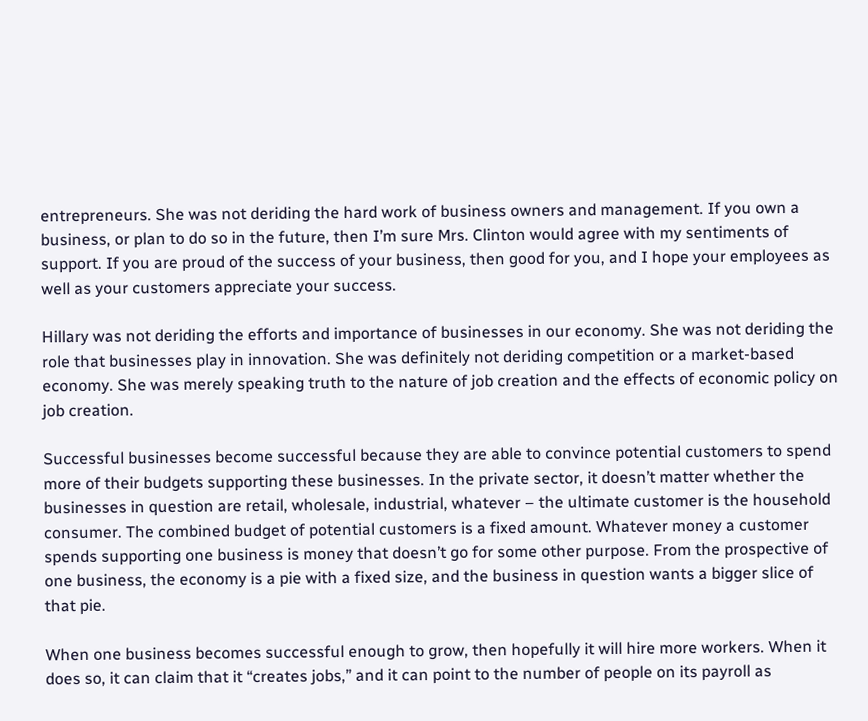entrepreneurs. She was not deriding the hard work of business owners and management. If you own a business, or plan to do so in the future, then I’m sure Mrs. Clinton would agree with my sentiments of support. If you are proud of the success of your business, then good for you, and I hope your employees as well as your customers appreciate your success.

Hillary was not deriding the efforts and importance of businesses in our economy. She was not deriding the role that businesses play in innovation. She was definitely not deriding competition or a market-based economy. She was merely speaking truth to the nature of job creation and the effects of economic policy on job creation.

Successful businesses become successful because they are able to convince potential customers to spend more of their budgets supporting these businesses. In the private sector, it doesn’t matter whether the businesses in question are retail, wholesale, industrial, whatever – the ultimate customer is the household consumer. The combined budget of potential customers is a fixed amount. Whatever money a customer spends supporting one business is money that doesn’t go for some other purpose. From the prospective of one business, the economy is a pie with a fixed size, and the business in question wants a bigger slice of that pie.

When one business becomes successful enough to grow, then hopefully it will hire more workers. When it does so, it can claim that it “creates jobs,” and it can point to the number of people on its payroll as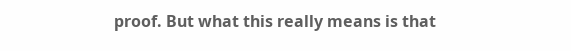proof. But what this really means is that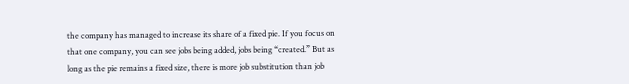the company has managed to increase its share of a fixed pie. If you focus on that one company, you can see jobs being added, jobs being “created.” But as long as the pie remains a fixed size, there is more job substitution than job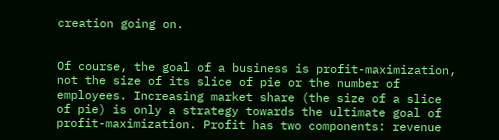creation going on.


Of course, the goal of a business is profit-maximization, not the size of its slice of pie or the number of employees. Increasing market share (the size of a slice of pie) is only a strategy towards the ultimate goal of profit-maximization. Profit has two components: revenue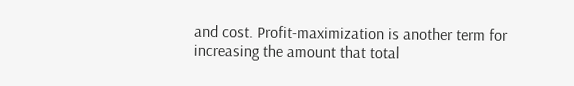and cost. Profit-maximization is another term for increasing the amount that total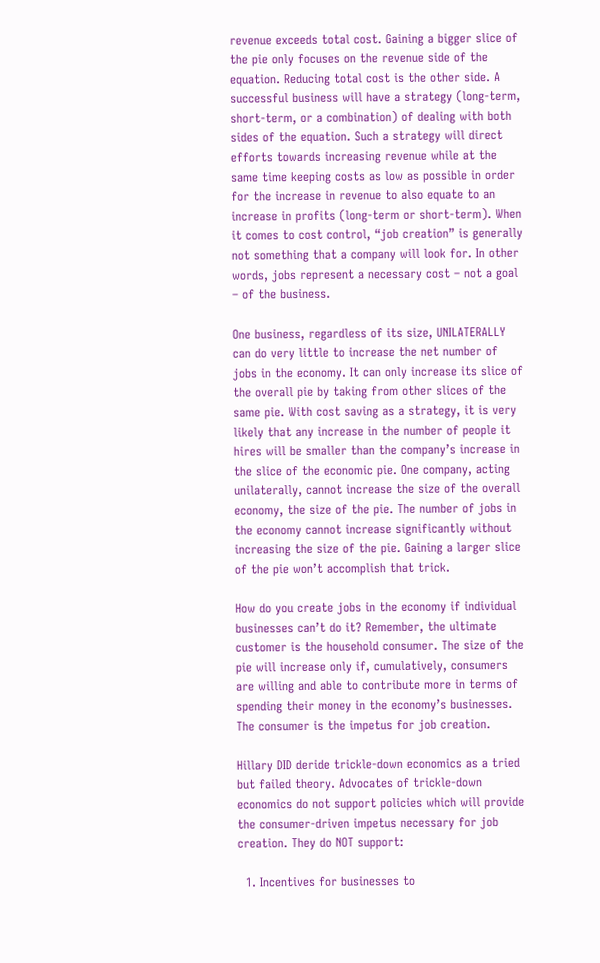revenue exceeds total cost. Gaining a bigger slice of the pie only focuses on the revenue side of the equation. Reducing total cost is the other side. A successful business will have a strategy (long-term, short-term, or a combination) of dealing with both sides of the equation. Such a strategy will direct efforts towards increasing revenue while at the same time keeping costs as low as possible in order for the increase in revenue to also equate to an increase in profits (long-term or short-term). When it comes to cost control, “job creation” is generally not something that a company will look for. In other words, jobs represent a necessary cost – not a goal – of the business.

One business, regardless of its size, UNILATERALLY can do very little to increase the net number of jobs in the economy. It can only increase its slice of the overall pie by taking from other slices of the same pie. With cost saving as a strategy, it is very likely that any increase in the number of people it hires will be smaller than the company’s increase in the slice of the economic pie. One company, acting unilaterally, cannot increase the size of the overall economy, the size of the pie. The number of jobs in the economy cannot increase significantly without increasing the size of the pie. Gaining a larger slice of the pie won’t accomplish that trick.

How do you create jobs in the economy if individual businesses can’t do it? Remember, the ultimate customer is the household consumer. The size of the pie will increase only if, cumulatively, consumers are willing and able to contribute more in terms of spending their money in the economy’s businesses. The consumer is the impetus for job creation.

Hillary DID deride trickle-down economics as a tried but failed theory. Advocates of trickle-down economics do not support policies which will provide the consumer-driven impetus necessary for job creation. They do NOT support:

  1. Incentives for businesses to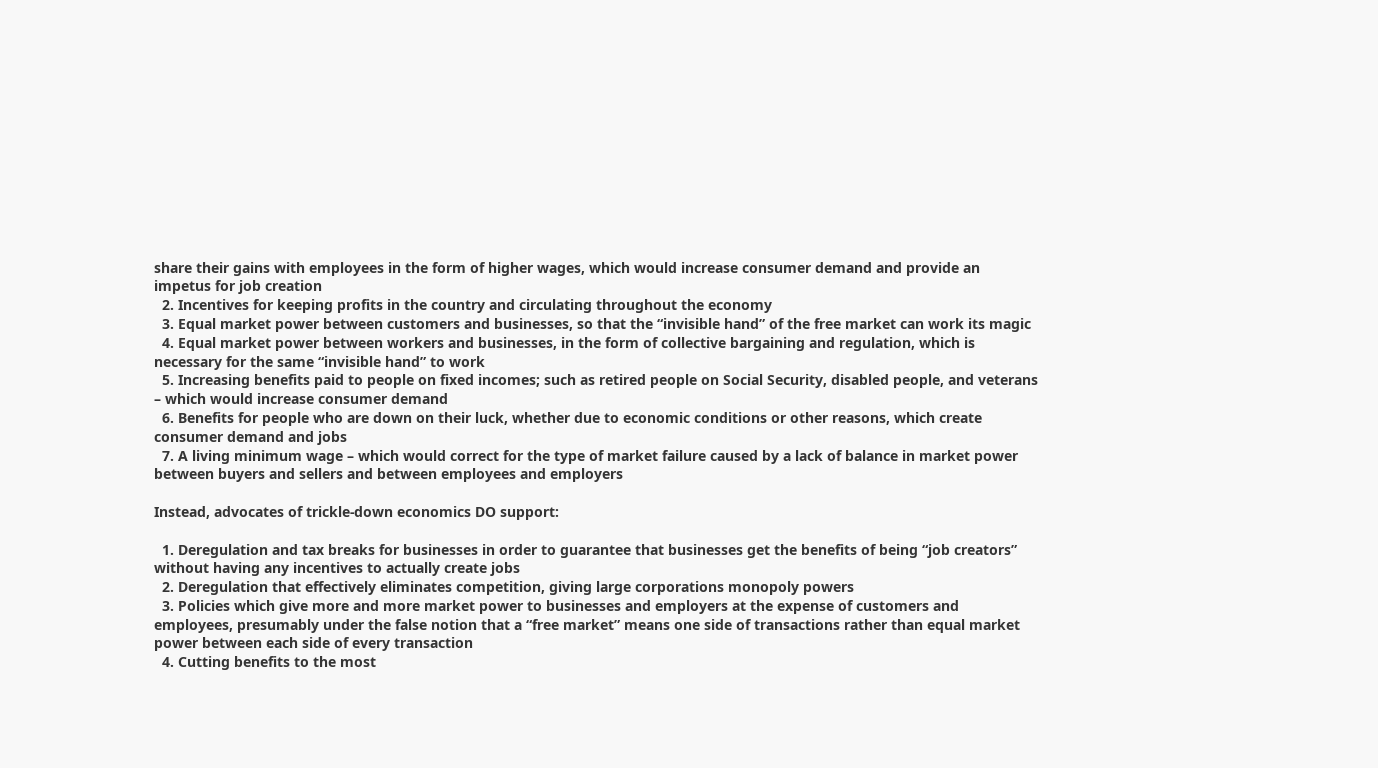share their gains with employees in the form of higher wages, which would increase consumer demand and provide an impetus for job creation
  2. Incentives for keeping profits in the country and circulating throughout the economy
  3. Equal market power between customers and businesses, so that the “invisible hand” of the free market can work its magic
  4. Equal market power between workers and businesses, in the form of collective bargaining and regulation, which is necessary for the same “invisible hand” to work
  5. Increasing benefits paid to people on fixed incomes; such as retired people on Social Security, disabled people, and veterans – which would increase consumer demand
  6. Benefits for people who are down on their luck, whether due to economic conditions or other reasons, which create consumer demand and jobs
  7. A living minimum wage – which would correct for the type of market failure caused by a lack of balance in market power between buyers and sellers and between employees and employers

Instead, advocates of trickle-down economics DO support:

  1. Deregulation and tax breaks for businesses in order to guarantee that businesses get the benefits of being “job creators” without having any incentives to actually create jobs
  2. Deregulation that effectively eliminates competition, giving large corporations monopoly powers
  3. Policies which give more and more market power to businesses and employers at the expense of customers and employees, presumably under the false notion that a “free market” means one side of transactions rather than equal market power between each side of every transaction
  4. Cutting benefits to the most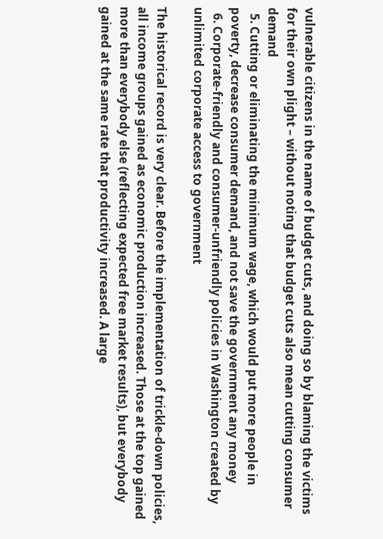vulnerable citizens in the name of budget cuts, and doing so by blaming the victims for their own plight – without noting that budget cuts also mean cutting consumer demand
  5. Cutting or eliminating the minimum wage, which would put more people in poverty, decrease consumer demand, and not save the government any money
  6. Corporate-friendly and consumer-unfriendly policies in Washington created by unlimited corporate access to government

The historical record is very clear. Before the implementation of trickle-down policies, all income groups gained as economic production increased. Those at the top gained more than everybody else (reflecting expected free market results), but everybody gained at the same rate that productivity increased. A large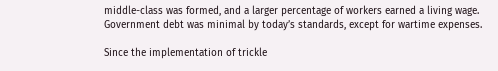middle-class was formed, and a larger percentage of workers earned a living wage. Government debt was minimal by today’s standards, except for wartime expenses.

Since the implementation of trickle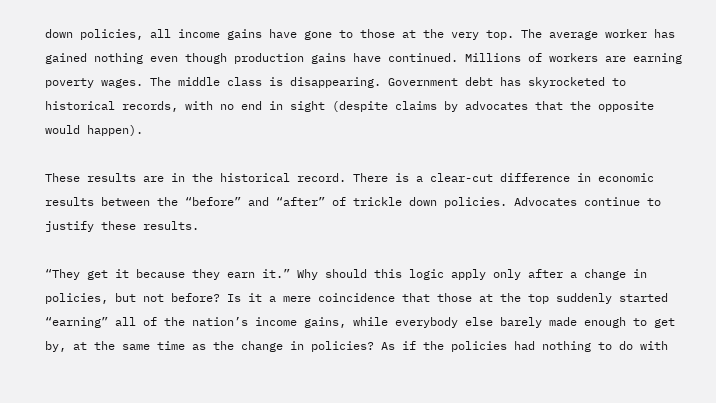down policies, all income gains have gone to those at the very top. The average worker has gained nothing even though production gains have continued. Millions of workers are earning poverty wages. The middle class is disappearing. Government debt has skyrocketed to historical records, with no end in sight (despite claims by advocates that the opposite would happen).

These results are in the historical record. There is a clear-cut difference in economic results between the “before” and “after” of trickle down policies. Advocates continue to justify these results.

“They get it because they earn it.” Why should this logic apply only after a change in policies, but not before? Is it a mere coincidence that those at the top suddenly started “earning” all of the nation’s income gains, while everybody else barely made enough to get by, at the same time as the change in policies? As if the policies had nothing to do with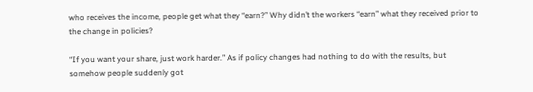who receives the income, people get what they “earn?” Why didn’t the workers “earn” what they received prior to the change in policies?

“If you want your share, just work harder.” As if policy changes had nothing to do with the results, but somehow people suddenly got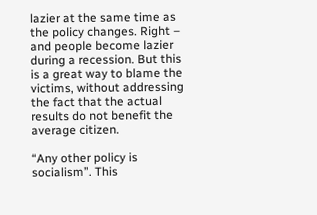lazier at the same time as the policy changes. Right – and people become lazier during a recession. But this is a great way to blame the victims, without addressing the fact that the actual results do not benefit the average citizen.

“Any other policy is socialism”. This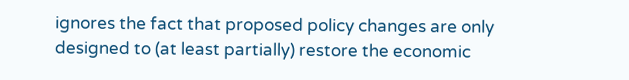ignores the fact that proposed policy changes are only designed to (at least partially) restore the economic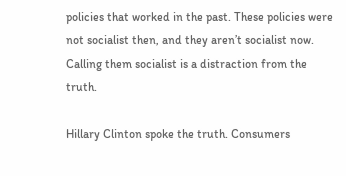policies that worked in the past. These policies were not socialist then, and they aren’t socialist now. Calling them socialist is a distraction from the truth.

Hillary Clinton spoke the truth. Consumers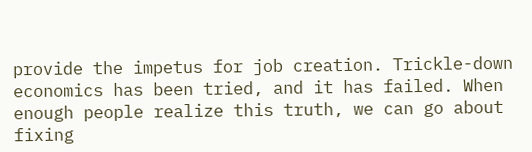provide the impetus for job creation. Trickle-down economics has been tried, and it has failed. When enough people realize this truth, we can go about fixing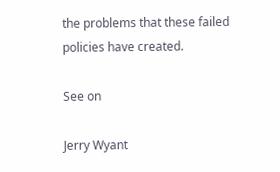the problems that these failed policies have created.

See on

Jerry Wyant